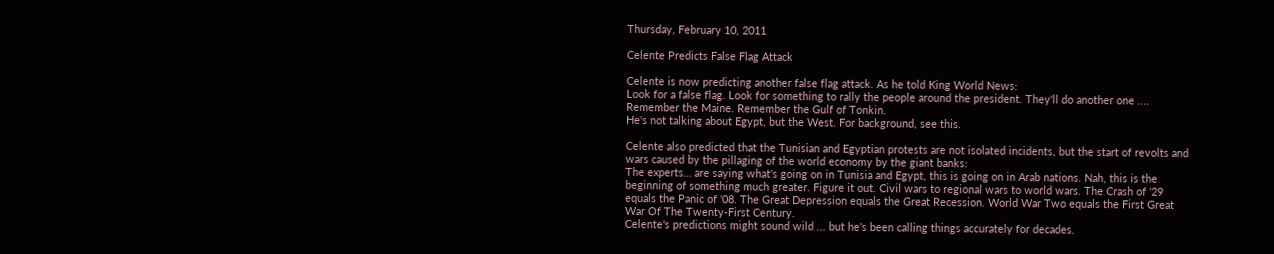Thursday, February 10, 2011

Celente Predicts False Flag Attack

Celente is now predicting another false flag attack. As he told King World News:
Look for a false flag. Look for something to rally the people around the president. They'll do another one .... Remember the Maine. Remember the Gulf of Tonkin.
He's not talking about Egypt, but the West. For background, see this.

Celente also predicted that the Tunisian and Egyptian protests are not isolated incidents, but the start of revolts and wars caused by the pillaging of the world economy by the giant banks:
The experts… are saying what's going on in Tunisia and Egypt, this is going on in Arab nations. Nah, this is the beginning of something much greater. Figure it out. Civil wars to regional wars to world wars. The Crash of '29 equals the Panic of '08. The Great Depression equals the Great Recession. World War Two equals the First Great War Of The Twenty-First Century.
Celente's predictions might sound wild ... but he's been calling things accurately for decades.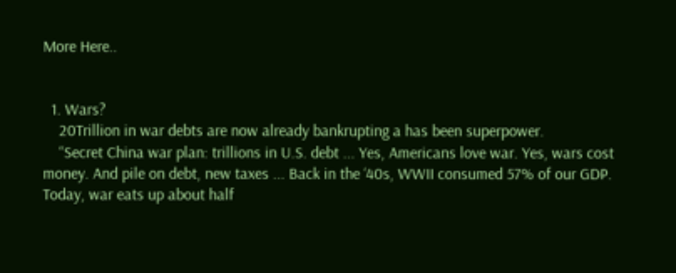More Here..


  1. Wars?
    20Trillion in war debts are now already bankrupting a has been superpower.
    “Secret China war plan: trillions in U.S. debt ... Yes, Americans love war. Yes, wars cost money. And pile on debt, new taxes ... Back in the ‘40s, WWII consumed 57% of our GDP. Today, war eats up about half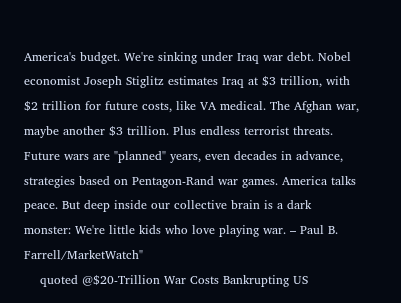America's budget. We're sinking under Iraq war debt. Nobel economist Joseph Stiglitz estimates Iraq at $3 trillion, with $2 trillion for future costs, like VA medical. The Afghan war, maybe another $3 trillion. Plus endless terrorist threats. Future wars are "planned" years, even decades in advance, strategies based on Pentagon-Rand war games. America talks peace. But deep inside our collective brain is a dark monster: We're little kids who love playing war. – Paul B. Farrell/MarketWatch"
    quoted @$20-Trillion War Costs Bankrupting US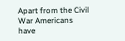Apart from the Civil War Americans have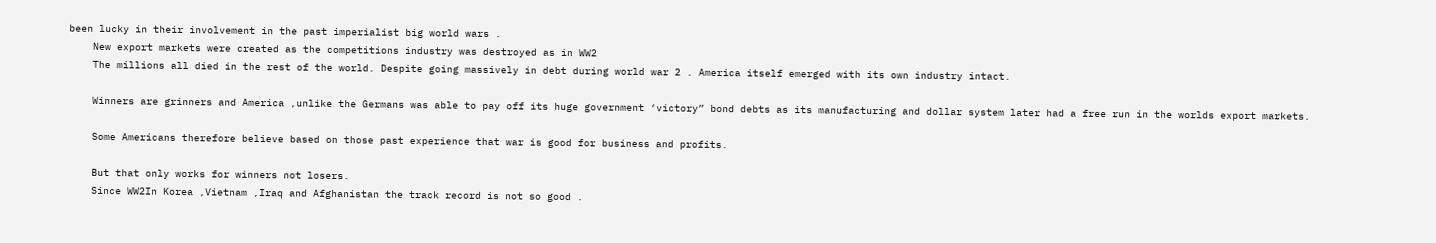been lucky in their involvement in the past imperialist big world wars .
    New export markets were created as the competitions industry was destroyed as in WW2
    The millions all died in the rest of the world. Despite going massively in debt during world war 2 . America itself emerged with its own industry intact.

    Winners are grinners and America ,unlike the Germans was able to pay off its huge government ‘victory” bond debts as its manufacturing and dollar system later had a free run in the worlds export markets.

    Some Americans therefore believe based on those past experience that war is good for business and profits.

    But that only works for winners not losers.
    Since WW2In Korea ,Vietnam ,Iraq and Afghanistan the track record is not so good .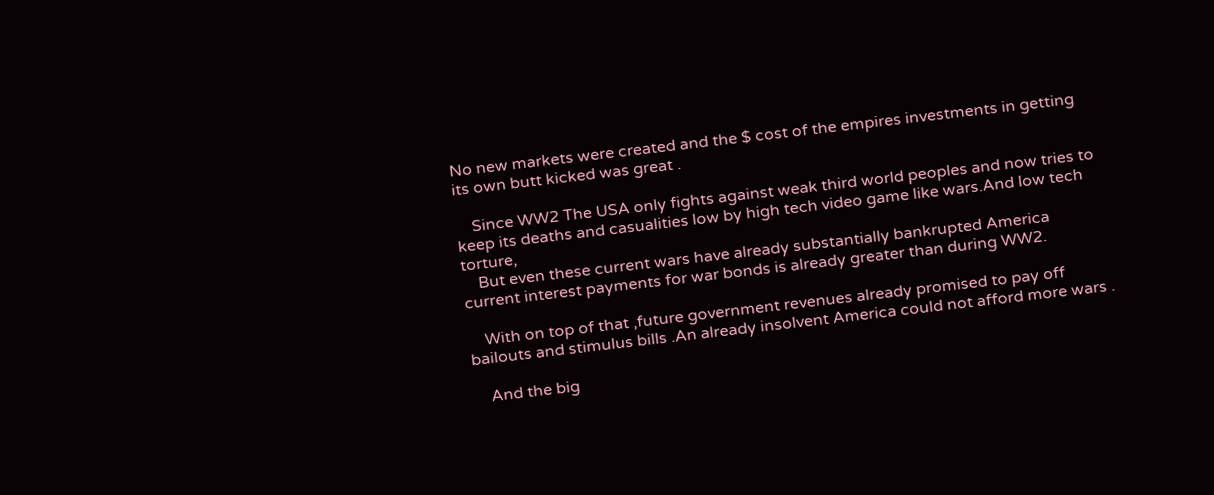No new markets were created and the $ cost of the empires investments in getting its own butt kicked was great .

    Since WW2 The USA only fights against weak third world peoples and now tries to keep its deaths and casualities low by high tech video game like wars.And low tech torture,
    But even these current wars have already substantially bankrupted America current interest payments for war bonds is already greater than during WW2.

    With on top of that ,future government revenues already promised to pay off bailouts and stimulus bills .An already insolvent America could not afford more wars .

    And the big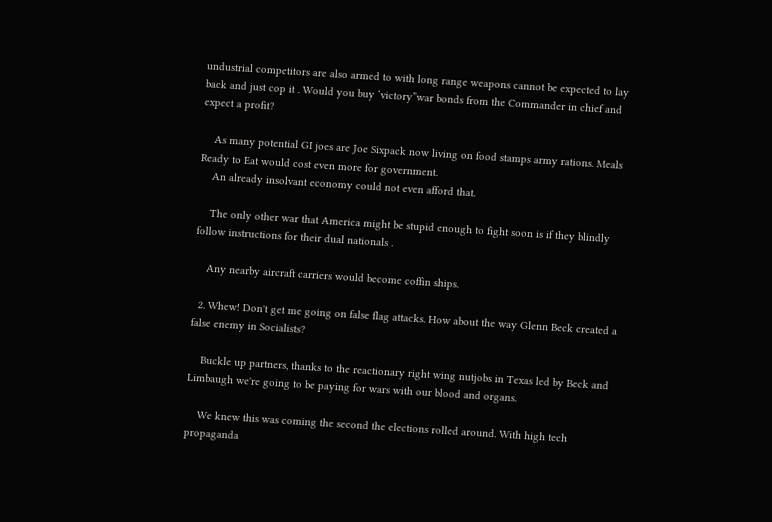undustrial competitors are also armed to with long range weapons cannot be expected to lay back and just cop it . Would you buy ‘victory”war bonds from the Commander in chief and expect a profit?

    As many potential GI joes are Joe Sixpack now living on food stamps army rations. Meals Ready to Eat would cost even more for government.
    An already insolvant economy could not even afford that.

    The only other war that America might be stupid enough to fight soon is if they blindly follow instructions for their dual nationals .

    Any nearby aircraft carriers would become coffin ships.

  2. Whew! Don't get me going on false flag attacks. How about the way Glenn Beck created a false enemy in Socialists?

    Buckle up partners, thanks to the reactionary right wing nutjobs in Texas led by Beck and Limbaugh we're going to be paying for wars with our blood and organs.

    We knew this was coming the second the elections rolled around. With high tech propaganda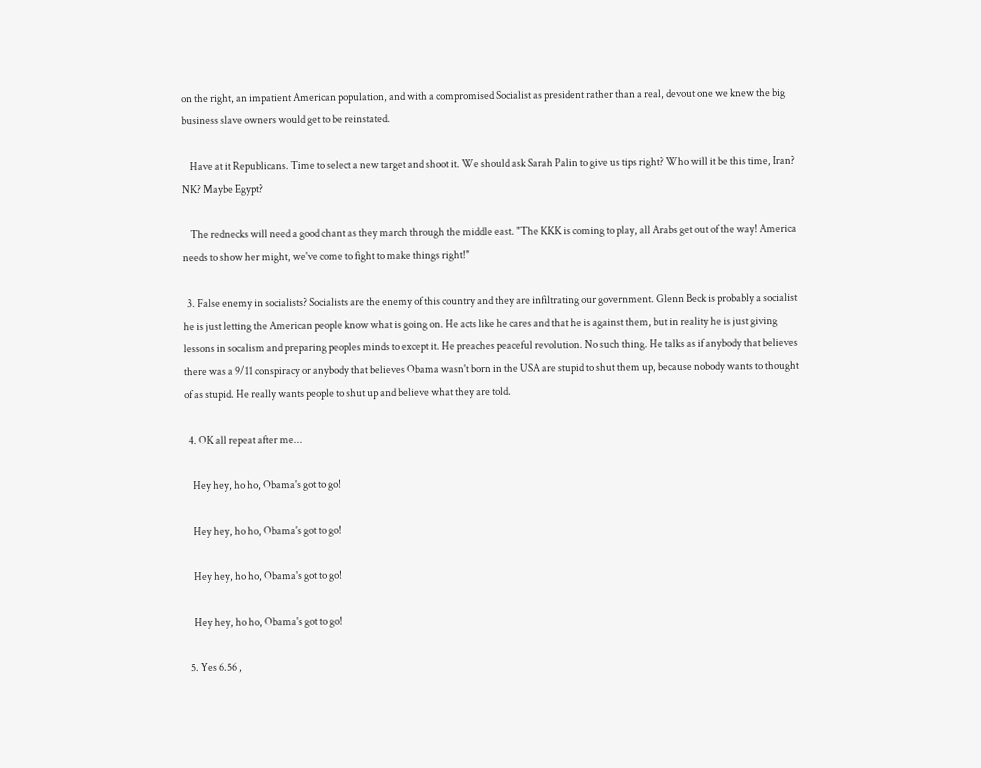on the right, an impatient American population, and with a compromised Socialist as president rather than a real, devout one we knew the big business slave owners would get to be reinstated.

    Have at it Republicans. Time to select a new target and shoot it. We should ask Sarah Palin to give us tips right? Who will it be this time, Iran? NK? Maybe Egypt?

    The rednecks will need a good chant as they march through the middle east. "The KKK is coming to play, all Arabs get out of the way! America needs to show her might, we've come to fight to make things right!"

  3. False enemy in socialists? Socialists are the enemy of this country and they are infiltrating our government. Glenn Beck is probably a socialist he is just letting the American people know what is going on. He acts like he cares and that he is against them, but in reality he is just giving lessons in socalism and preparing peoples minds to except it. He preaches peaceful revolution. No such thing. He talks as if anybody that believes there was a 9/11 conspiracy or anybody that believes Obama wasn't born in the USA are stupid to shut them up, because nobody wants to thought of as stupid. He really wants people to shut up and believe what they are told.

  4. OK all repeat after me...

    Hey hey, ho ho, Obama's got to go!

    Hey hey, ho ho, Obama's got to go!

    Hey hey, ho ho, Obama's got to go!

    Hey hey, ho ho, Obama's got to go!

  5. Yes 6.56 ,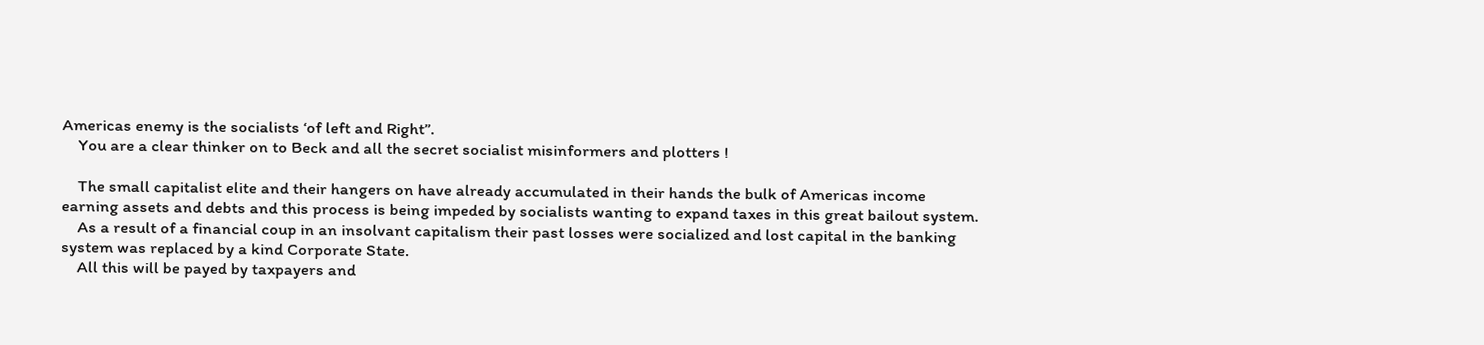Americas enemy is the socialists ‘of left and Right”.
    You are a clear thinker on to Beck and all the secret socialist misinformers and plotters !

    The small capitalist elite and their hangers on have already accumulated in their hands the bulk of Americas income earning assets and debts and this process is being impeded by socialists wanting to expand taxes in this great bailout system.
    As a result of a financial coup in an insolvant capitalism their past losses were socialized and lost capital in the banking system was replaced by a kind Corporate State.
    All this will be payed by taxpayers and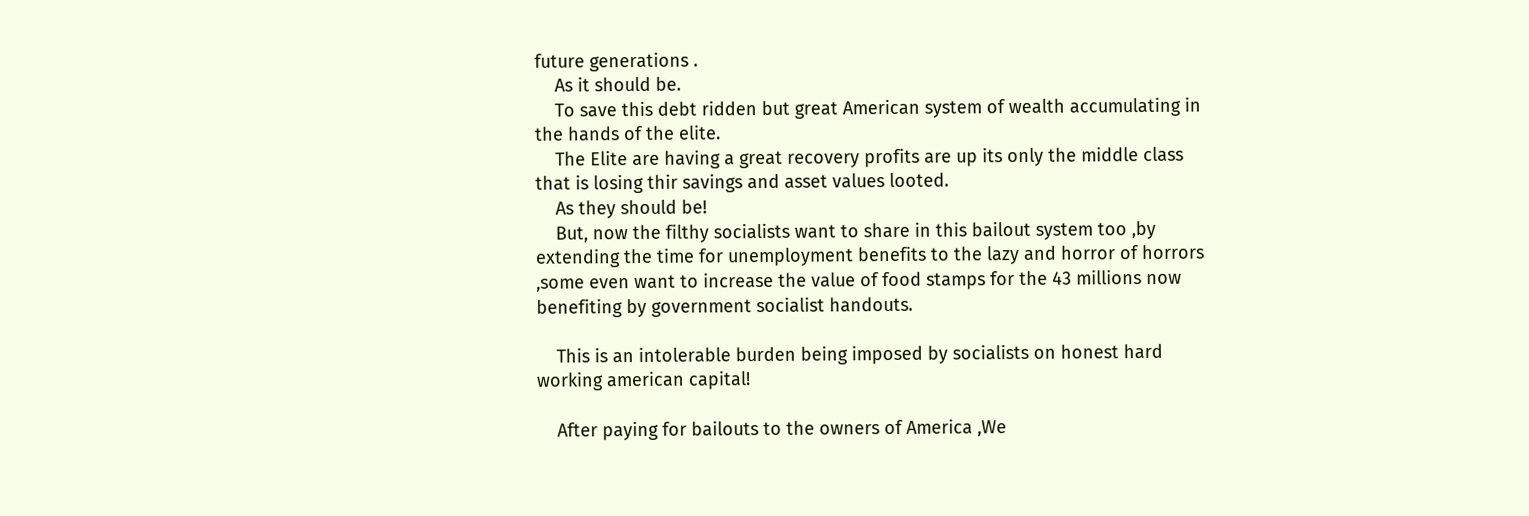future generations .
    As it should be.
    To save this debt ridden but great American system of wealth accumulating in the hands of the elite.
    The Elite are having a great recovery profits are up its only the middle class that is losing thir savings and asset values looted.
    As they should be!
    But, now the filthy socialists want to share in this bailout system too ,by extending the time for unemployment benefits to the lazy and horror of horrors ,some even want to increase the value of food stamps for the 43 millions now benefiting by government socialist handouts.

    This is an intolerable burden being imposed by socialists on honest hard working american capital!

    After paying for bailouts to the owners of America ,We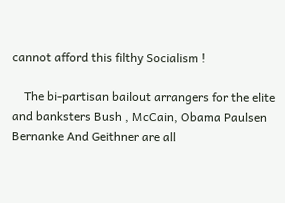cannot afford this filthy Socialism !

    The bi-partisan bailout arrangers for the elite and banksters Bush , McCain, Obama Paulsen Bernanke And Geithner are all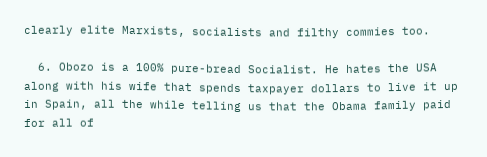clearly elite Marxists, socialists and filthy commies too.

  6. Obozo is a 100% pure-bread Socialist. He hates the USA along with his wife that spends taxpayer dollars to live it up in Spain, all the while telling us that the Obama family paid for all of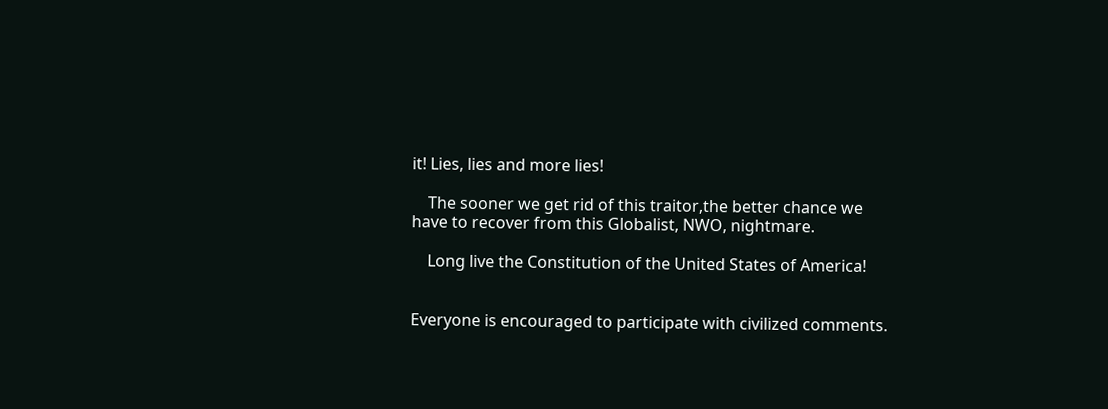it! Lies, lies and more lies!

    The sooner we get rid of this traitor,the better chance we have to recover from this Globalist, NWO, nightmare.

    Long live the Constitution of the United States of America!


Everyone is encouraged to participate with civilized comments.